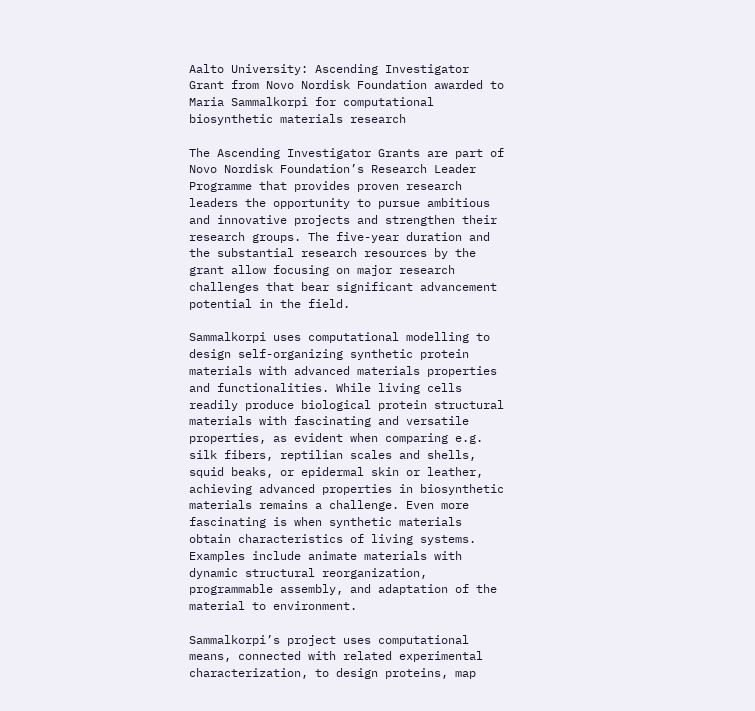Aalto University: Ascending Investigator Grant from Novo Nordisk Foundation awarded to Maria Sammalkorpi for computational biosynthetic materials research

The Ascending Investigator Grants are part of Novo Nordisk Foundation’s Research Leader Programme that provides proven research leaders the opportunity to pursue ambitious and innovative projects and strengthen their research groups. The five-year duration and the substantial research resources by the grant allow focusing on major research challenges that bear significant advancement potential in the field.

Sammalkorpi uses computational modelling to design self-organizing synthetic protein materials with advanced materials properties and functionalities. While living cells readily produce biological protein structural materials with fascinating and versatile properties, as evident when comparing e.g. silk fibers, reptilian scales and shells, squid beaks, or epidermal skin or leather, achieving advanced properties in biosynthetic materials remains a challenge. Even more fascinating is when synthetic materials obtain characteristics of living systems. Examples include animate materials with dynamic structural reorganization, programmable assembly, and adaptation of the material to environment.

Sammalkorpi’s project uses computational means, connected with related experimental characterization, to design proteins, map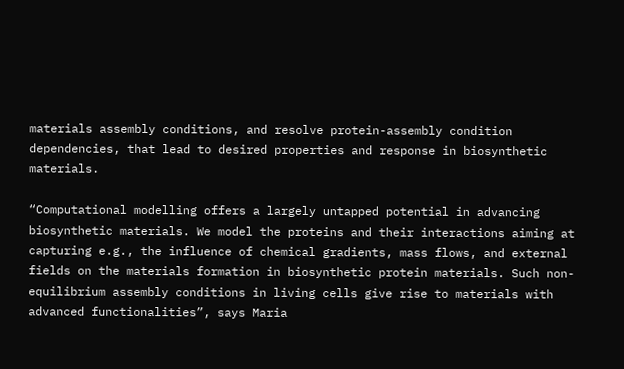materials assembly conditions, and resolve protein-assembly condition dependencies, that lead to desired properties and response in biosynthetic materials.

“Computational modelling offers a largely untapped potential in advancing biosynthetic materials. We model the proteins and their interactions aiming at capturing e.g., the influence of chemical gradients, mass flows, and external fields on the materials formation in biosynthetic protein materials. Such non-equilibrium assembly conditions in living cells give rise to materials with advanced functionalities”, says Maria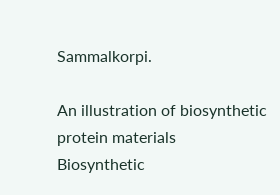Sammalkorpi.

An illustration of biosynthetic protein materials
Biosynthetic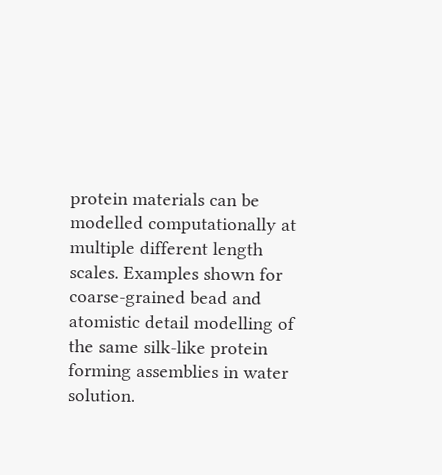protein materials can be modelled computationally at multiple different length scales. Examples shown for coarse-grained bead and atomistic detail modelling of the same silk-like protein forming assemblies in water solution.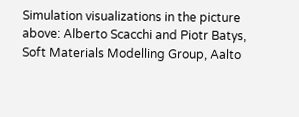Simulation visualizations in the picture above: Alberto Scacchi and Piotr Batys, Soft Materials Modelling Group, Aalto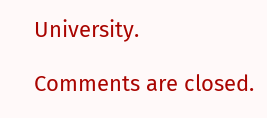University.

Comments are closed.